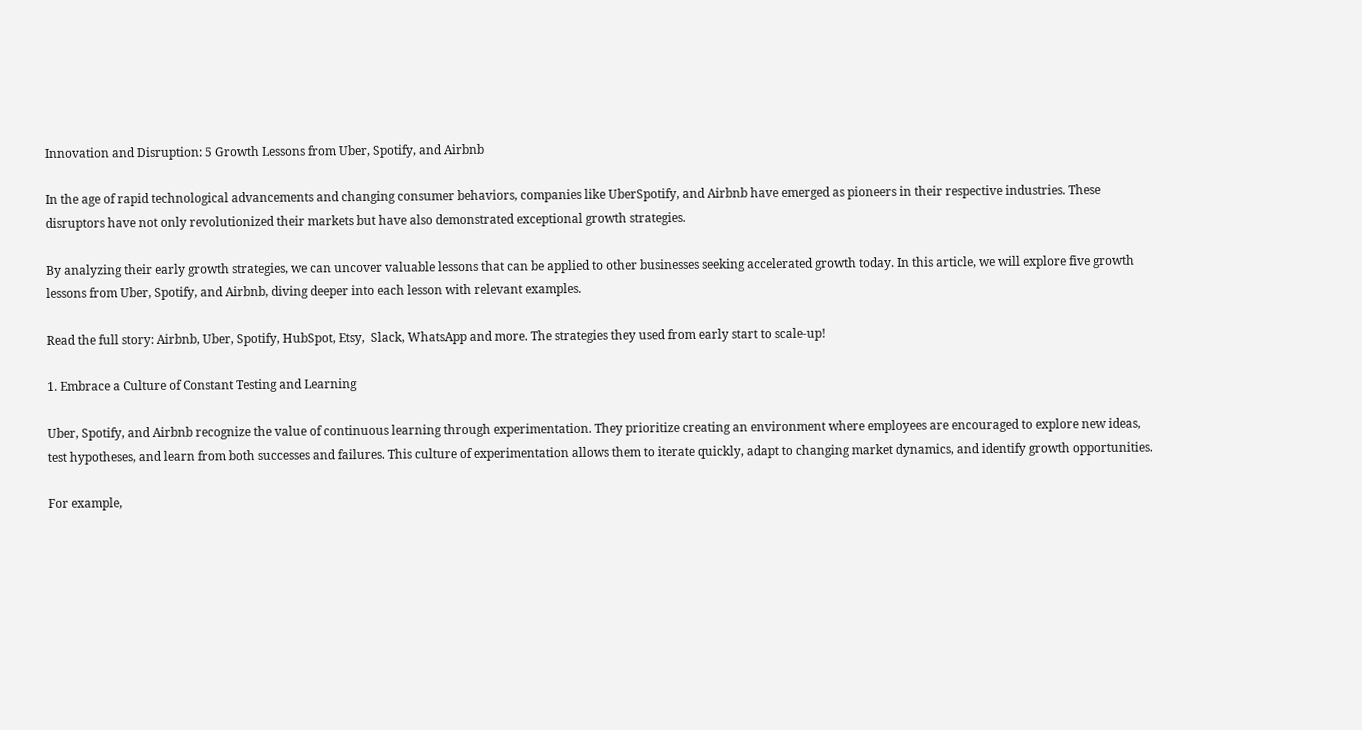Innovation and Disruption: 5 Growth Lessons from Uber, Spotify, and Airbnb

In the age of rapid technological advancements and changing consumer behaviors, companies like UberSpotify, and Airbnb have emerged as pioneers in their respective industries. These disruptors have not only revolutionized their markets but have also demonstrated exceptional growth strategies.

By analyzing their early growth strategies, we can uncover valuable lessons that can be applied to other businesses seeking accelerated growth today. In this article, we will explore five growth lessons from Uber, Spotify, and Airbnb, diving deeper into each lesson with relevant examples.

Read the full story: Airbnb, Uber, Spotify, HubSpot, Etsy,  Slack, WhatsApp and more. The strategies they used from early start to scale-up!

1. Embrace a Culture of Constant Testing and Learning

Uber, Spotify, and Airbnb recognize the value of continuous learning through experimentation. They prioritize creating an environment where employees are encouraged to explore new ideas, test hypotheses, and learn from both successes and failures. This culture of experimentation allows them to iterate quickly, adapt to changing market dynamics, and identify growth opportunities.

For example,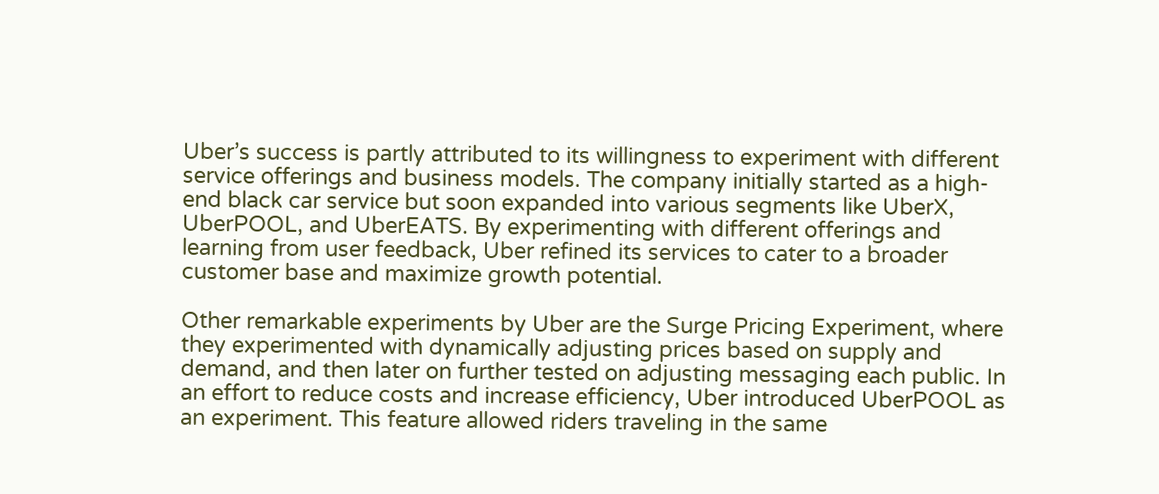Uber’s success is partly attributed to its willingness to experiment with different service offerings and business models. The company initially started as a high-end black car service but soon expanded into various segments like UberX, UberPOOL, and UberEATS. By experimenting with different offerings and learning from user feedback, Uber refined its services to cater to a broader customer base and maximize growth potential.

Other remarkable experiments by Uber are the Surge Pricing Experiment, where they experimented with dynamically adjusting prices based on supply and demand, and then later on further tested on adjusting messaging each public. In an effort to reduce costs and increase efficiency, Uber introduced UberPOOL as an experiment. This feature allowed riders traveling in the same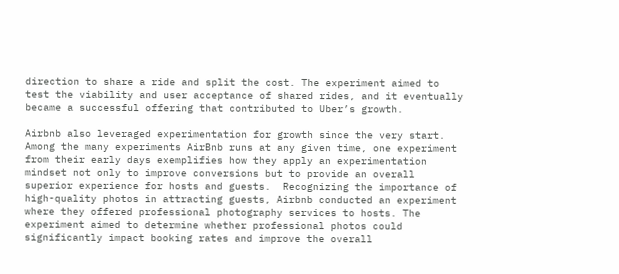direction to share a ride and split the cost. The experiment aimed to test the viability and user acceptance of shared rides, and it eventually became a successful offering that contributed to Uber’s growth.

Airbnb also leveraged experimentation for growth since the very start. Among the many experiments AirBnb runs at any given time, one experiment  from their early days exemplifies how they apply an experimentation  mindset not only to improve conversions but to provide an overall superior experience for hosts and guests.  Recognizing the importance of high-quality photos in attracting guests, Airbnb conducted an experiment where they offered professional photography services to hosts. The experiment aimed to determine whether professional photos could significantly impact booking rates and improve the overall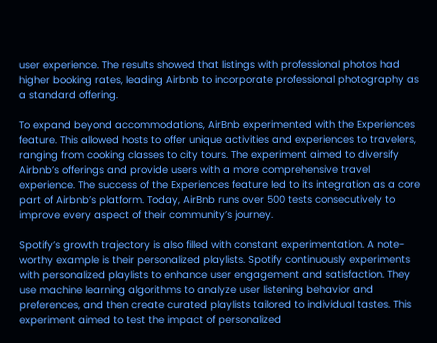user experience. The results showed that listings with professional photos had higher booking rates, leading Airbnb to incorporate professional photography as a standard offering.

To expand beyond accommodations, AirBnb experimented with the Experiences feature. This allowed hosts to offer unique activities and experiences to travelers, ranging from cooking classes to city tours. The experiment aimed to diversify Airbnb’s offerings and provide users with a more comprehensive travel experience. The success of the Experiences feature led to its integration as a core part of Airbnb’s platform. Today, AirBnb runs over 500 tests consecutively to improve every aspect of their community’s journey.

Spotify’s growth trajectory is also filled with constant experimentation. A note-worthy example is their personalized playlists. Spotify continuously experiments with personalized playlists to enhance user engagement and satisfaction. They use machine learning algorithms to analyze user listening behavior and preferences, and then create curated playlists tailored to individual tastes. This experiment aimed to test the impact of personalized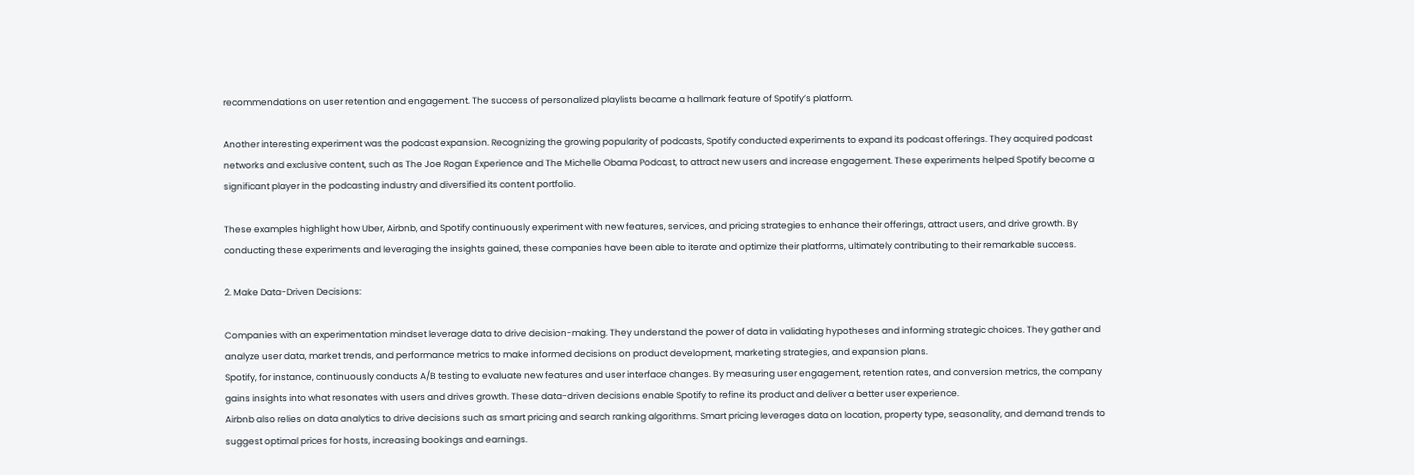recommendations on user retention and engagement. The success of personalized playlists became a hallmark feature of Spotify’s platform.

Another interesting experiment was the podcast expansion. Recognizing the growing popularity of podcasts, Spotify conducted experiments to expand its podcast offerings. They acquired podcast networks and exclusive content, such as The Joe Rogan Experience and The Michelle Obama Podcast, to attract new users and increase engagement. These experiments helped Spotify become a significant player in the podcasting industry and diversified its content portfolio.

These examples highlight how Uber, Airbnb, and Spotify continuously experiment with new features, services, and pricing strategies to enhance their offerings, attract users, and drive growth. By conducting these experiments and leveraging the insights gained, these companies have been able to iterate and optimize their platforms, ultimately contributing to their remarkable success.

2. Make Data-Driven Decisions:

Companies with an experimentation mindset leverage data to drive decision-making. They understand the power of data in validating hypotheses and informing strategic choices. They gather and analyze user data, market trends, and performance metrics to make informed decisions on product development, marketing strategies, and expansion plans.
Spotify, for instance, continuously conducts A/B testing to evaluate new features and user interface changes. By measuring user engagement, retention rates, and conversion metrics, the company gains insights into what resonates with users and drives growth. These data-driven decisions enable Spotify to refine its product and deliver a better user experience.
Airbnb also relies on data analytics to drive decisions such as smart pricing and search ranking algorithms. Smart pricing leverages data on location, property type, seasonality, and demand trends to suggest optimal prices for hosts, increasing bookings and earnings.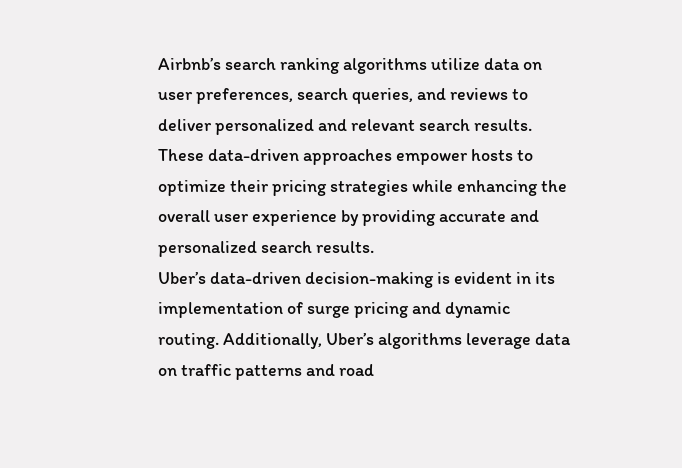Airbnb’s search ranking algorithms utilize data on user preferences, search queries, and reviews to deliver personalized and relevant search results. These data-driven approaches empower hosts to optimize their pricing strategies while enhancing the overall user experience by providing accurate and personalized search results.
Uber’s data-driven decision-making is evident in its implementation of surge pricing and dynamic routing. Additionally, Uber’s algorithms leverage data on traffic patterns and road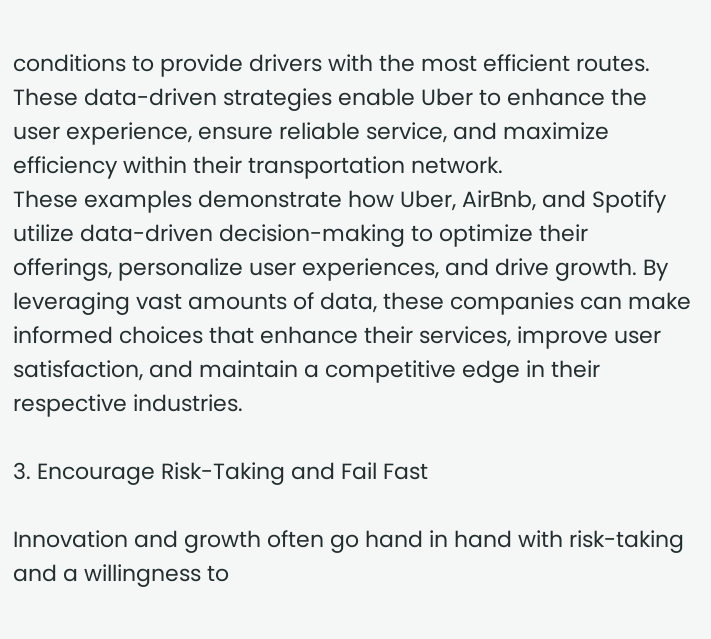conditions to provide drivers with the most efficient routes. These data-driven strategies enable Uber to enhance the user experience, ensure reliable service, and maximize efficiency within their transportation network.
These examples demonstrate how Uber, AirBnb, and Spotify utilize data-driven decision-making to optimize their offerings, personalize user experiences, and drive growth. By leveraging vast amounts of data, these companies can make informed choices that enhance their services, improve user satisfaction, and maintain a competitive edge in their respective industries.

3. Encourage Risk-Taking and Fail Fast

Innovation and growth often go hand in hand with risk-taking and a willingness to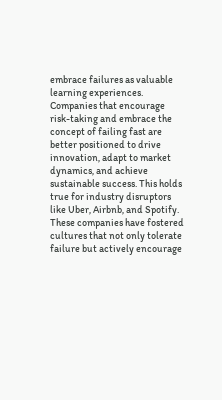embrace failures as valuable learning experiences. Companies that encourage risk-taking and embrace the concept of failing fast are better positioned to drive innovation, adapt to market dynamics, and achieve sustainable success. This holds true for industry disruptors like Uber, Airbnb, and Spotify. These companies have fostered cultures that not only tolerate failure but actively encourage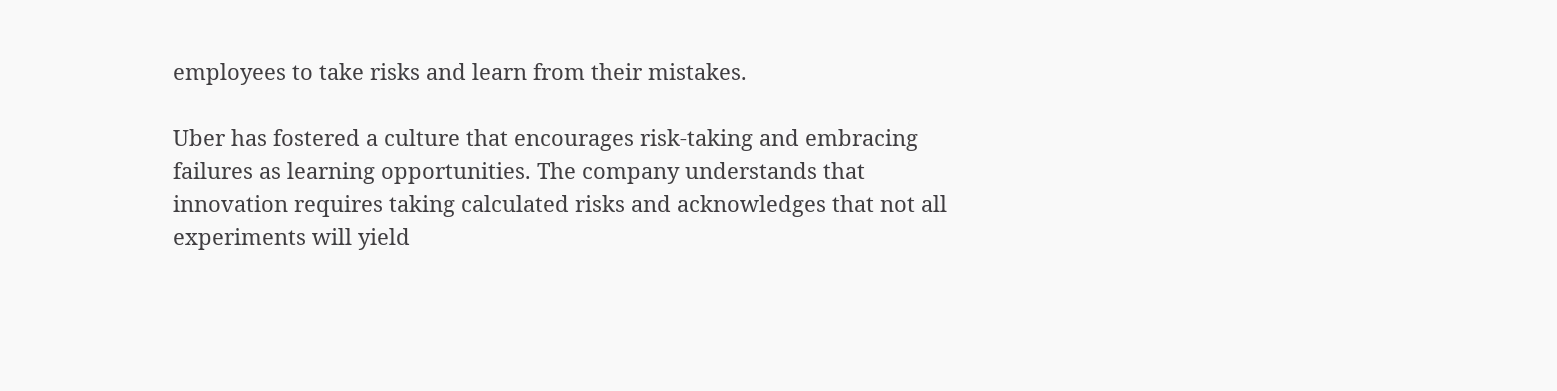employees to take risks and learn from their mistakes.

Uber has fostered a culture that encourages risk-taking and embracing failures as learning opportunities. The company understands that innovation requires taking calculated risks and acknowledges that not all experiments will yield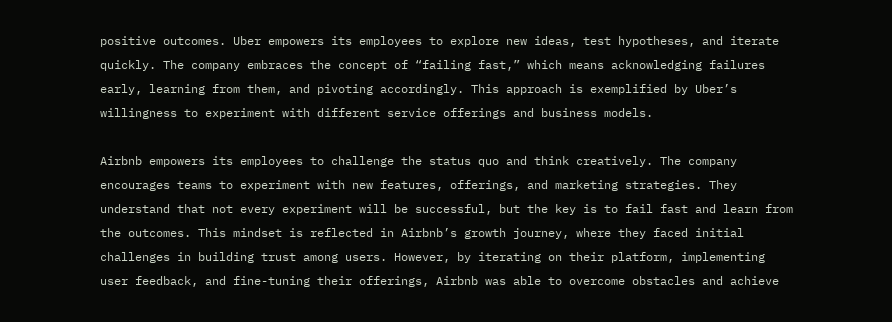positive outcomes. Uber empowers its employees to explore new ideas, test hypotheses, and iterate quickly. The company embraces the concept of “failing fast,” which means acknowledging failures early, learning from them, and pivoting accordingly. This approach is exemplified by Uber’s willingness to experiment with different service offerings and business models.

Airbnb empowers its employees to challenge the status quo and think creatively. The company encourages teams to experiment with new features, offerings, and marketing strategies. They understand that not every experiment will be successful, but the key is to fail fast and learn from the outcomes. This mindset is reflected in Airbnb’s growth journey, where they faced initial challenges in building trust among users. However, by iterating on their platform, implementing user feedback, and fine-tuning their offerings, Airbnb was able to overcome obstacles and achieve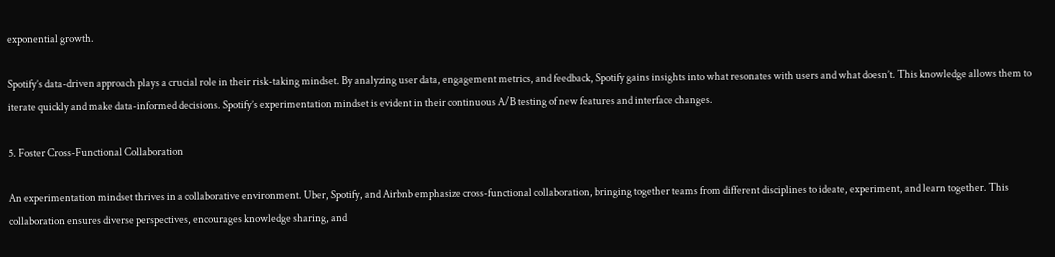exponential growth.

Spotify’s data-driven approach plays a crucial role in their risk-taking mindset. By analyzing user data, engagement metrics, and feedback, Spotify gains insights into what resonates with users and what doesn’t. This knowledge allows them to iterate quickly and make data-informed decisions. Spotify’s experimentation mindset is evident in their continuous A/B testing of new features and interface changes.

5. Foster Cross-Functional Collaboration

An experimentation mindset thrives in a collaborative environment. Uber, Spotify, and Airbnb emphasize cross-functional collaboration, bringing together teams from different disciplines to ideate, experiment, and learn together. This collaboration ensures diverse perspectives, encourages knowledge sharing, and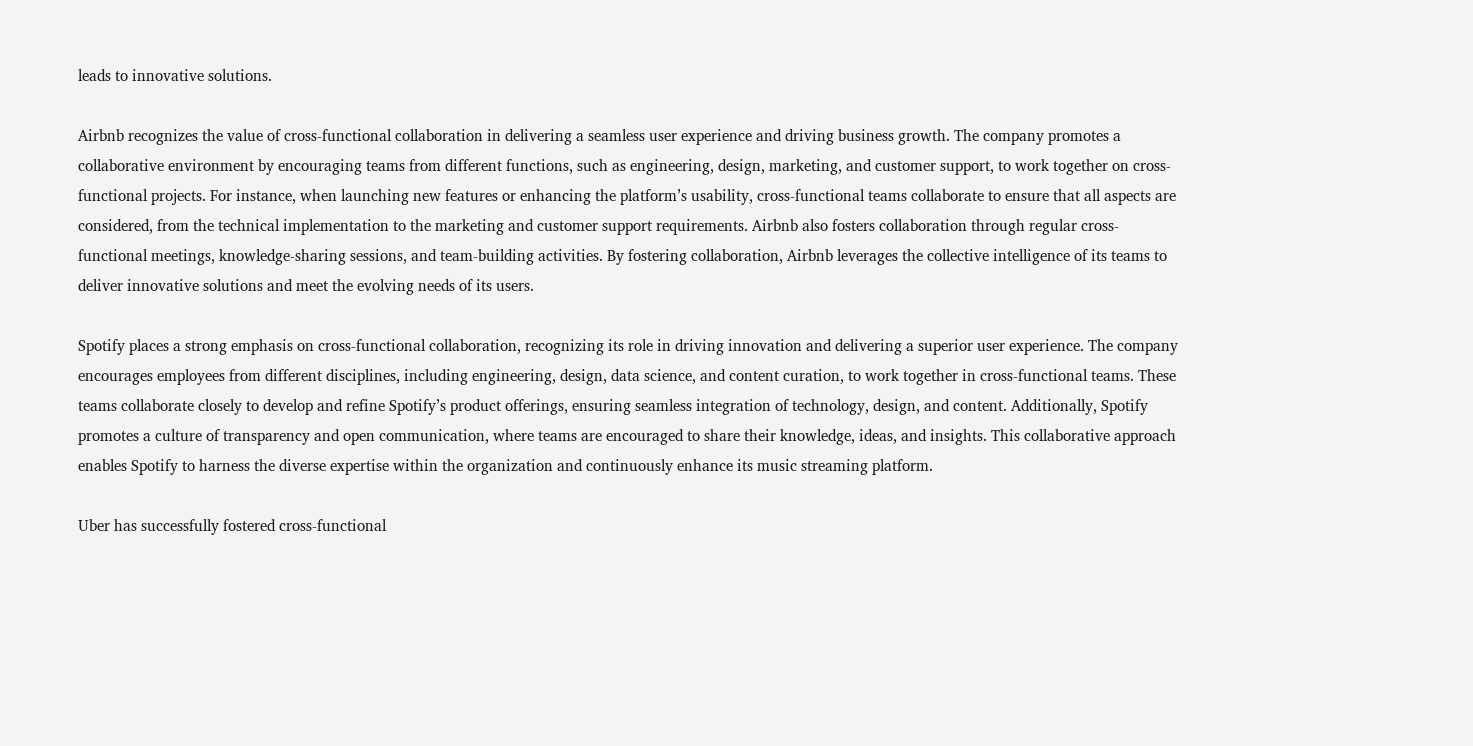leads to innovative solutions.

Airbnb recognizes the value of cross-functional collaboration in delivering a seamless user experience and driving business growth. The company promotes a collaborative environment by encouraging teams from different functions, such as engineering, design, marketing, and customer support, to work together on cross-functional projects. For instance, when launching new features or enhancing the platform’s usability, cross-functional teams collaborate to ensure that all aspects are considered, from the technical implementation to the marketing and customer support requirements. Airbnb also fosters collaboration through regular cross-functional meetings, knowledge-sharing sessions, and team-building activities. By fostering collaboration, Airbnb leverages the collective intelligence of its teams to deliver innovative solutions and meet the evolving needs of its users.

Spotify places a strong emphasis on cross-functional collaboration, recognizing its role in driving innovation and delivering a superior user experience. The company encourages employees from different disciplines, including engineering, design, data science, and content curation, to work together in cross-functional teams. These teams collaborate closely to develop and refine Spotify’s product offerings, ensuring seamless integration of technology, design, and content. Additionally, Spotify promotes a culture of transparency and open communication, where teams are encouraged to share their knowledge, ideas, and insights. This collaborative approach enables Spotify to harness the diverse expertise within the organization and continuously enhance its music streaming platform.

Uber has successfully fostered cross-functional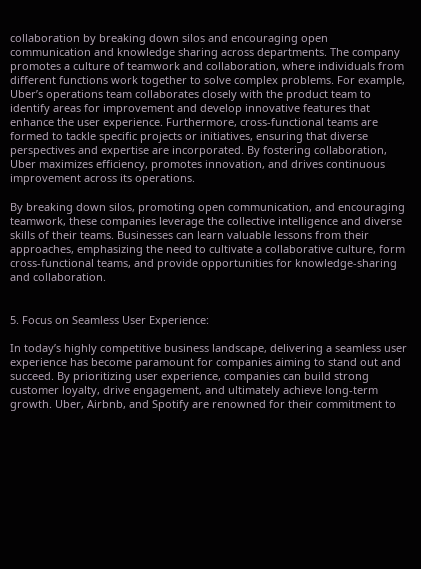collaboration by breaking down silos and encouraging open communication and knowledge sharing across departments. The company promotes a culture of teamwork and collaboration, where individuals from different functions work together to solve complex problems. For example, Uber’s operations team collaborates closely with the product team to identify areas for improvement and develop innovative features that enhance the user experience. Furthermore, cross-functional teams are formed to tackle specific projects or initiatives, ensuring that diverse perspectives and expertise are incorporated. By fostering collaboration, Uber maximizes efficiency, promotes innovation, and drives continuous improvement across its operations.

By breaking down silos, promoting open communication, and encouraging teamwork, these companies leverage the collective intelligence and diverse skills of their teams. Businesses can learn valuable lessons from their approaches, emphasizing the need to cultivate a collaborative culture, form cross-functional teams, and provide opportunities for knowledge-sharing and collaboration.


5. Focus on Seamless User Experience:

In today’s highly competitive business landscape, delivering a seamless user experience has become paramount for companies aiming to stand out and succeed. By prioritizing user experience, companies can build strong customer loyalty, drive engagement, and ultimately achieve long-term growth. Uber, Airbnb, and Spotify are renowned for their commitment to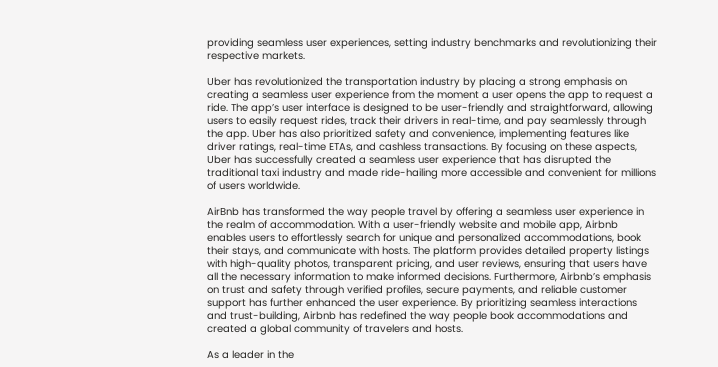providing seamless user experiences, setting industry benchmarks and revolutionizing their respective markets.

Uber has revolutionized the transportation industry by placing a strong emphasis on creating a seamless user experience from the moment a user opens the app to request a ride. The app’s user interface is designed to be user-friendly and straightforward, allowing users to easily request rides, track their drivers in real-time, and pay seamlessly through the app. Uber has also prioritized safety and convenience, implementing features like driver ratings, real-time ETAs, and cashless transactions. By focusing on these aspects, Uber has successfully created a seamless user experience that has disrupted the traditional taxi industry and made ride-hailing more accessible and convenient for millions of users worldwide.

AirBnb has transformed the way people travel by offering a seamless user experience in the realm of accommodation. With a user-friendly website and mobile app, Airbnb enables users to effortlessly search for unique and personalized accommodations, book their stays, and communicate with hosts. The platform provides detailed property listings with high-quality photos, transparent pricing, and user reviews, ensuring that users have all the necessary information to make informed decisions. Furthermore, Airbnb’s emphasis on trust and safety through verified profiles, secure payments, and reliable customer support has further enhanced the user experience. By prioritizing seamless interactions and trust-building, Airbnb has redefined the way people book accommodations and created a global community of travelers and hosts.

As a leader in the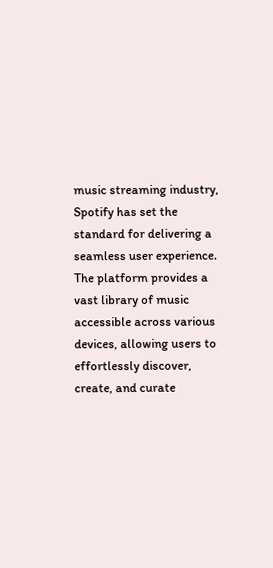music streaming industry, Spotify has set the standard for delivering a seamless user experience. The platform provides a vast library of music accessible across various devices, allowing users to effortlessly discover, create, and curate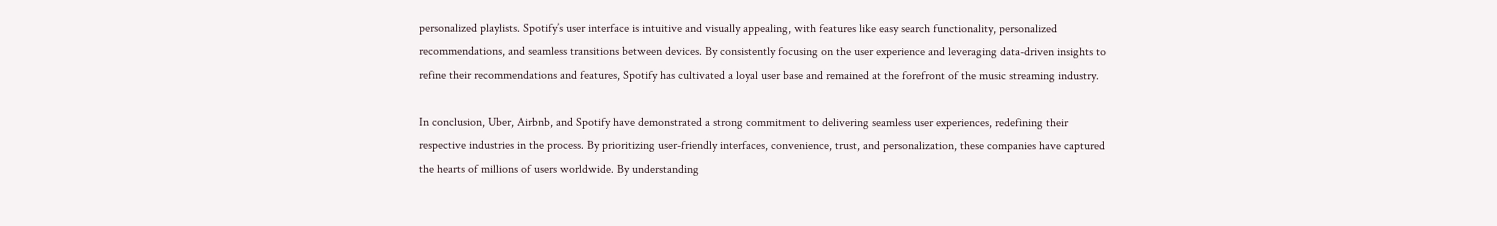personalized playlists. Spotify’s user interface is intuitive and visually appealing, with features like easy search functionality, personalized recommendations, and seamless transitions between devices. By consistently focusing on the user experience and leveraging data-driven insights to refine their recommendations and features, Spotify has cultivated a loyal user base and remained at the forefront of the music streaming industry.

In conclusion, Uber, Airbnb, and Spotify have demonstrated a strong commitment to delivering seamless user experiences, redefining their respective industries in the process. By prioritizing user-friendly interfaces, convenience, trust, and personalization, these companies have captured the hearts of millions of users worldwide. By understanding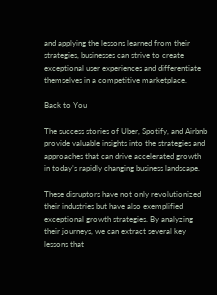and applying the lessons learned from their strategies, businesses can strive to create exceptional user experiences and differentiate themselves in a competitive marketplace.

Back to You

The success stories of Uber, Spotify, and Airbnb provide valuable insights into the strategies and approaches that can drive accelerated growth in today’s rapidly changing business landscape.

These disruptors have not only revolutionized their industries but have also exemplified exceptional growth strategies. By analyzing their journeys, we can extract several key lessons that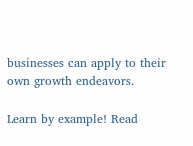businesses can apply to their own growth endeavors.

Learn by example! Read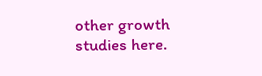other growth studies here.